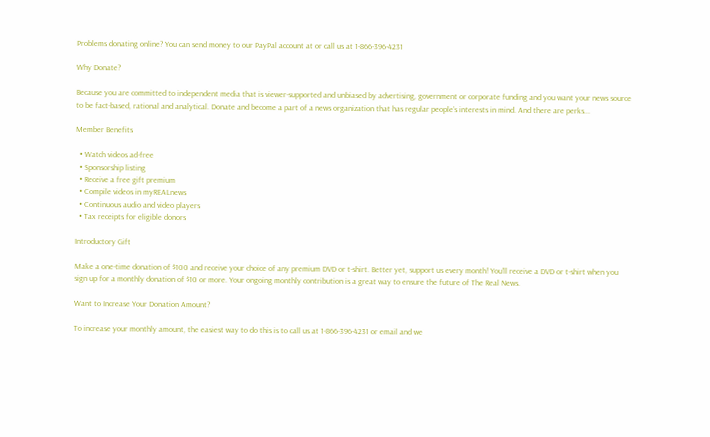Problems donating online? You can send money to our PayPal account at or call us at 1-866-396-4231

Why Donate?

Because you are committed to independent media that is viewer-supported and unbiased by advertising, government or corporate funding and you want your news source to be fact-based, rational and analytical. Donate and become a part of a news organization that has regular people’s interests in mind. And there are perks...

Member Benefits

  • Watch videos ad-free
  • Sponsorship listing
  • Receive a free gift premium
  • Compile videos in myREALnews
  • Continuous audio and video players
  • Tax receipts for eligible donors

Introductory Gift

Make a one-time donation of $100 and receive your choice of any premium DVD or t-shirt. Better yet, support us every month! You’ll receive a DVD or t-shirt when you sign up for a monthly donation of $10 or more. Your ongoing monthly contribution is a great way to ensure the future of The Real News.

Want to Increase Your Donation Amount?

To increase your monthly amount, the easiest way to do this is to call us at 1-866-396-4231 or email and we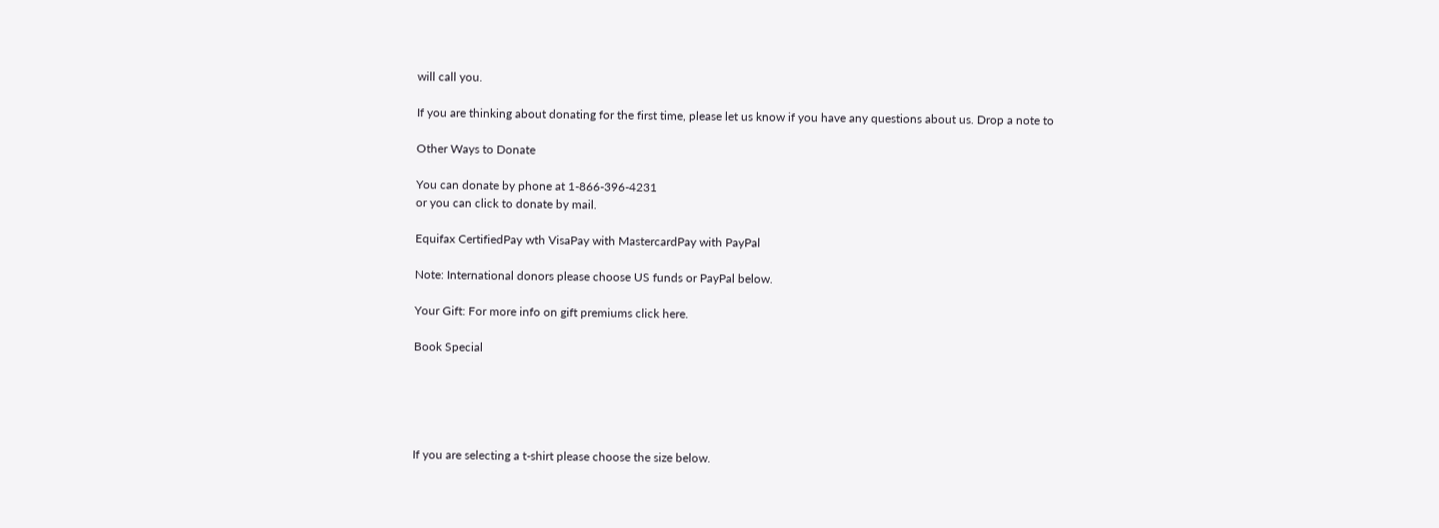will call you.

If you are thinking about donating for the first time, please let us know if you have any questions about us. Drop a note to

Other Ways to Donate

You can donate by phone at 1-866-396-4231
or you can click to donate by mail.

Equifax CertifiedPay wth VisaPay with MastercardPay with PayPal

Note: International donors please choose US funds or PayPal below.

Your Gift: For more info on gift premiums click here.

Book Special





If you are selecting a t-shirt please choose the size below.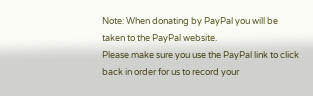Note: When donating by PayPal you will be taken to the PayPal website.
Please make sure you use the PayPal link to click back in order for us to record your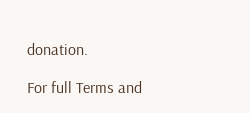donation.

For full Terms and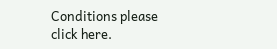Conditions please click here.